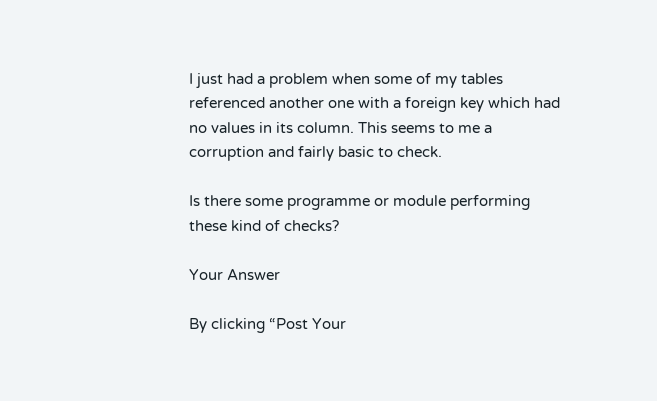I just had a problem when some of my tables referenced another one with a foreign key which had no values in its column. This seems to me a corruption and fairly basic to check.

Is there some programme or module performing these kind of checks?

Your Answer

By clicking “Post Your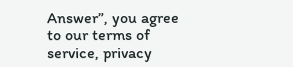Answer”, you agree to our terms of service, privacy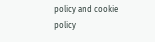policy and cookie policy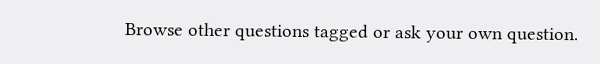Browse other questions tagged or ask your own question.